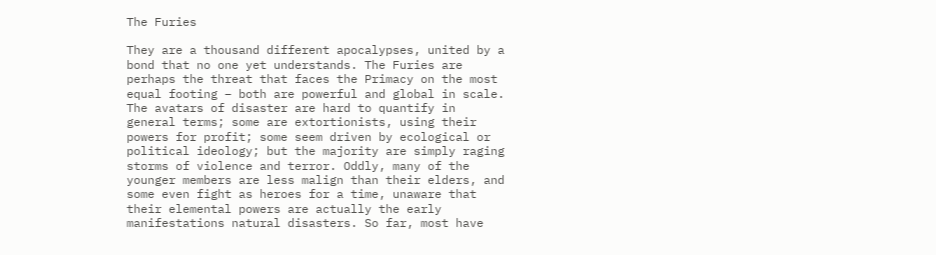The Furies

They are a thousand different apocalypses, united by a bond that no one yet understands. The Furies are perhaps the threat that faces the Primacy on the most equal footing – both are powerful and global in scale. The avatars of disaster are hard to quantify in general terms; some are extortionists, using their powers for profit; some seem driven by ecological or political ideology; but the majority are simply raging storms of violence and terror. Oddly, many of the younger members are less malign than their elders, and some even fight as heroes for a time, unaware that their elemental powers are actually the early manifestations natural disasters. So far, most have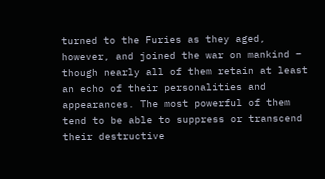turned to the Furies as they aged, however, and joined the war on mankind – though nearly all of them retain at least an echo of their personalities and appearances. The most powerful of them tend to be able to suppress or transcend their destructive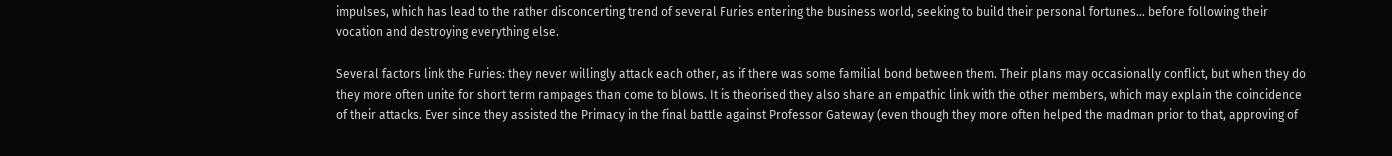impulses, which has lead to the rather disconcerting trend of several Furies entering the business world, seeking to build their personal fortunes… before following their vocation and destroying everything else.

Several factors link the Furies: they never willingly attack each other, as if there was some familial bond between them. Their plans may occasionally conflict, but when they do they more often unite for short term rampages than come to blows. It is theorised they also share an empathic link with the other members, which may explain the coincidence of their attacks. Ever since they assisted the Primacy in the final battle against Professor Gateway (even though they more often helped the madman prior to that, approving of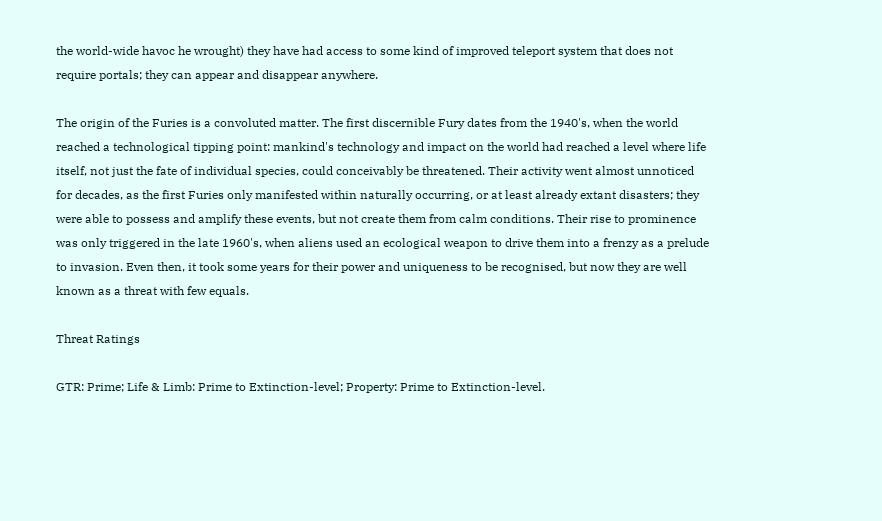the world-wide havoc he wrought) they have had access to some kind of improved teleport system that does not require portals; they can appear and disappear anywhere.

The origin of the Furies is a convoluted matter. The first discernible Fury dates from the 1940's, when the world reached a technological tipping point: mankind's technology and impact on the world had reached a level where life itself, not just the fate of individual species, could conceivably be threatened. Their activity went almost unnoticed for decades, as the first Furies only manifested within naturally occurring, or at least already extant disasters; they were able to possess and amplify these events, but not create them from calm conditions. Their rise to prominence was only triggered in the late 1960's, when aliens used an ecological weapon to drive them into a frenzy as a prelude to invasion. Even then, it took some years for their power and uniqueness to be recognised, but now they are well known as a threat with few equals.

Threat Ratings

GTR: Prime; Life & Limb: Prime to Extinction-level; Property: Prime to Extinction-level.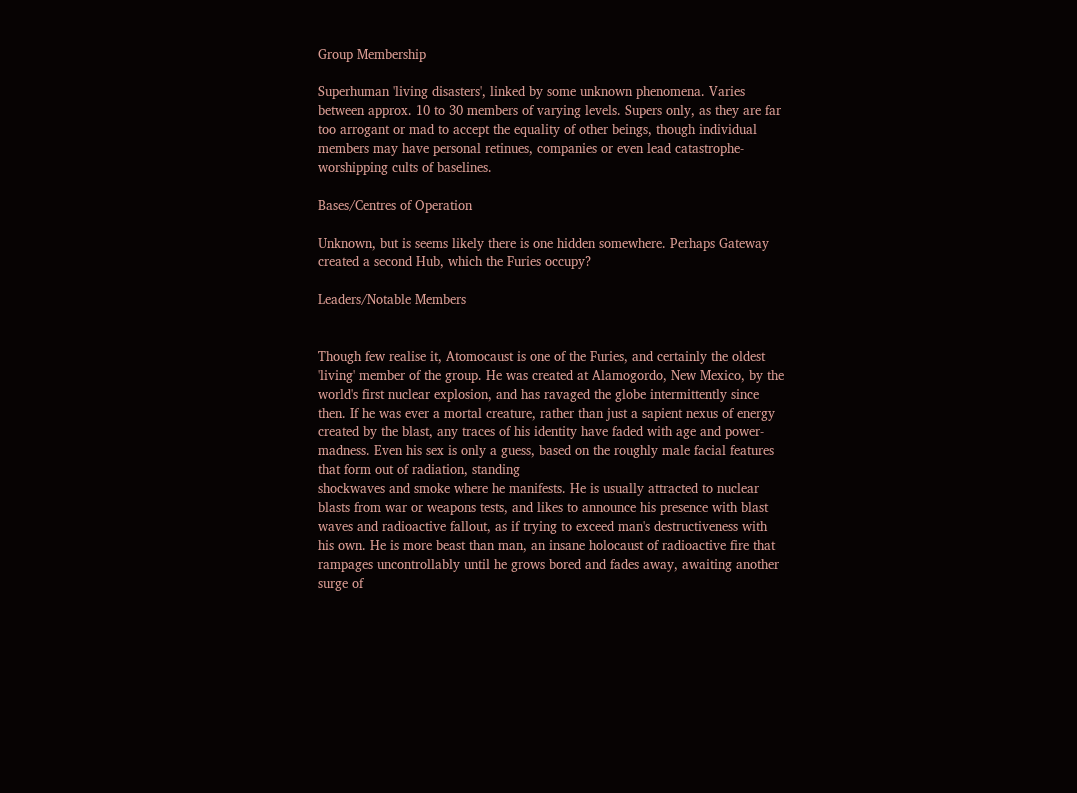Group Membership

Superhuman 'living disasters', linked by some unknown phenomena. Varies between approx. 10 to 30 members of varying levels. Supers only, as they are far too arrogant or mad to accept the equality of other beings, though individual members may have personal retinues, companies or even lead catastrophe-worshipping cults of baselines.

Bases/Centres of Operation

Unknown, but is seems likely there is one hidden somewhere. Perhaps Gateway created a second Hub, which the Furies occupy?

Leaders/Notable Members


Though few realise it, Atomocaust is one of the Furies, and certainly the oldest 'living' member of the group. He was created at Alamogordo, New Mexico, by the world's first nuclear explosion, and has ravaged the globe intermittently since then. If he was ever a mortal creature, rather than just a sapient nexus of energy created by the blast, any traces of his identity have faded with age and power-madness. Even his sex is only a guess, based on the roughly male facial features that form out of radiation, standing
shockwaves and smoke where he manifests. He is usually attracted to nuclear blasts from war or weapons tests, and likes to announce his presence with blast waves and radioactive fallout, as if trying to exceed man's destructiveness with his own. He is more beast than man, an insane holocaust of radioactive fire that rampages uncontrollably until he grows bored and fades away, awaiting another surge of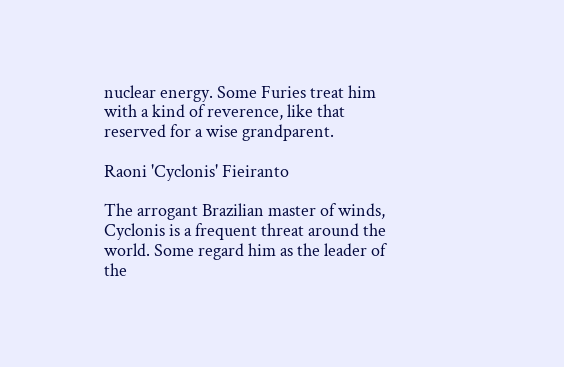nuclear energy. Some Furies treat him with a kind of reverence, like that reserved for a wise grandparent.

Raoni 'Cyclonis' Fieiranto

The arrogant Brazilian master of winds, Cyclonis is a frequent threat around the world. Some regard him as the leader of the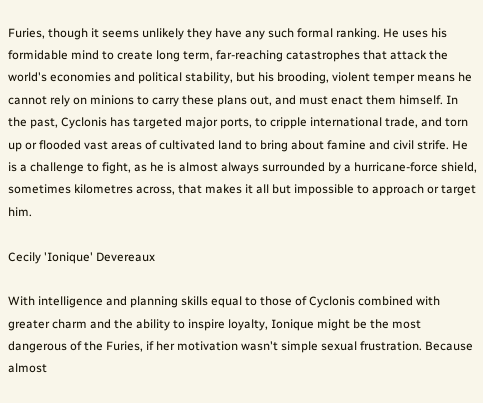Furies, though it seems unlikely they have any such formal ranking. He uses his formidable mind to create long term, far-reaching catastrophes that attack the world's economies and political stability, but his brooding, violent temper means he cannot rely on minions to carry these plans out, and must enact them himself. In the past, Cyclonis has targeted major ports, to cripple international trade, and torn up or flooded vast areas of cultivated land to bring about famine and civil strife. He is a challenge to fight, as he is almost always surrounded by a hurricane-force shield, sometimes kilometres across, that makes it all but impossible to approach or target him.

Cecily 'Ionique' Devereaux

With intelligence and planning skills equal to those of Cyclonis combined with greater charm and the ability to inspire loyalty, Ionique might be the most dangerous of the Furies, if her motivation wasn't simple sexual frustration. Because almost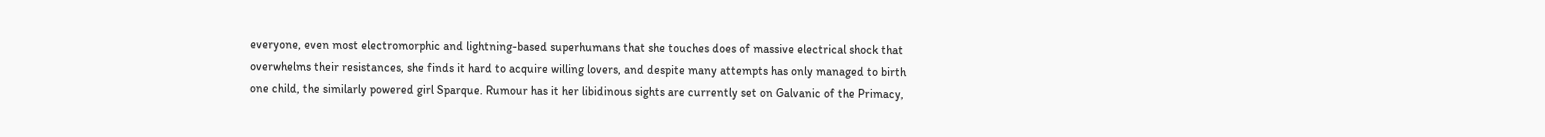everyone, even most electromorphic and lightning-based superhumans that she touches does of massive electrical shock that overwhelms their resistances, she finds it hard to acquire willing lovers, and despite many attempts has only managed to birth one child, the similarly powered girl Sparque. Rumour has it her libidinous sights are currently set on Galvanic of the Primacy,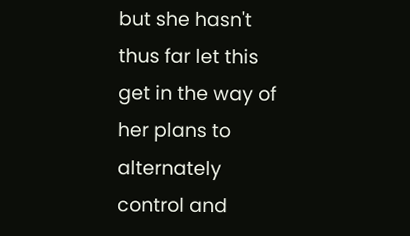but she hasn't thus far let this get in the way of her plans to alternately control and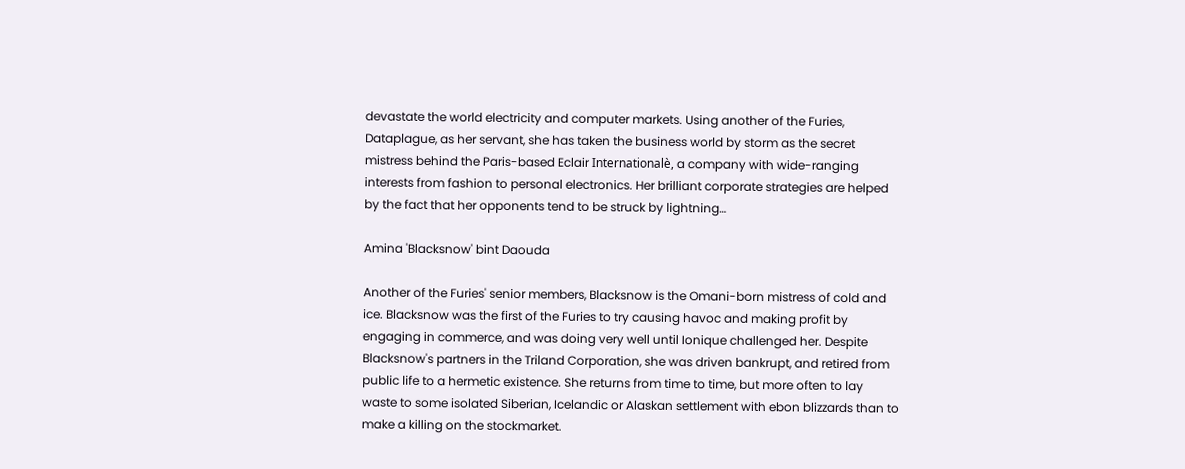devastate the world electricity and computer markets. Using another of the Furies, Dataplague, as her servant, she has taken the business world by storm as the secret mistress behind the Paris-based Eclair Internationalè, a company with wide-ranging interests from fashion to personal electronics. Her brilliant corporate strategies are helped by the fact that her opponents tend to be struck by lightning…

Amina 'Blacksnow' bint Daouda

Another of the Furies' senior members, Blacksnow is the Omani-born mistress of cold and ice. Blacksnow was the first of the Furies to try causing havoc and making profit by engaging in commerce, and was doing very well until Ionique challenged her. Despite Blacksnow's partners in the Triland Corporation, she was driven bankrupt, and retired from public life to a hermetic existence. She returns from time to time, but more often to lay waste to some isolated Siberian, Icelandic or Alaskan settlement with ebon blizzards than to make a killing on the stockmarket.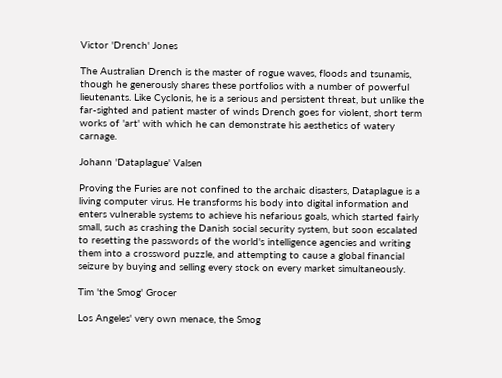Victor 'Drench' Jones

The Australian Drench is the master of rogue waves, floods and tsunamis, though he generously shares these portfolios with a number of powerful lieutenants. Like Cyclonis, he is a serious and persistent threat, but unlike the far-sighted and patient master of winds Drench goes for violent, short term works of 'art' with which he can demonstrate his aesthetics of watery carnage.

Johann 'Dataplague' Valsen

Proving the Furies are not confined to the archaic disasters, Dataplague is a living computer virus. He transforms his body into digital information and enters vulnerable systems to achieve his nefarious goals, which started fairly small, such as crashing the Danish social security system, but soon escalated to resetting the passwords of the world's intelligence agencies and writing them into a crossword puzzle, and attempting to cause a global financial seizure by buying and selling every stock on every market simultaneously.

Tim 'the Smog' Grocer

Los Angeles' very own menace, the Smog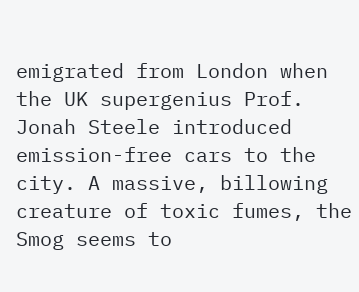emigrated from London when the UK supergenius Prof. Jonah Steele introduced emission-free cars to the city. A massive, billowing creature of toxic fumes, the Smog seems to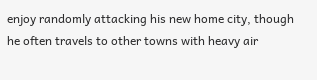enjoy randomly attacking his new home city, though he often travels to other towns with heavy air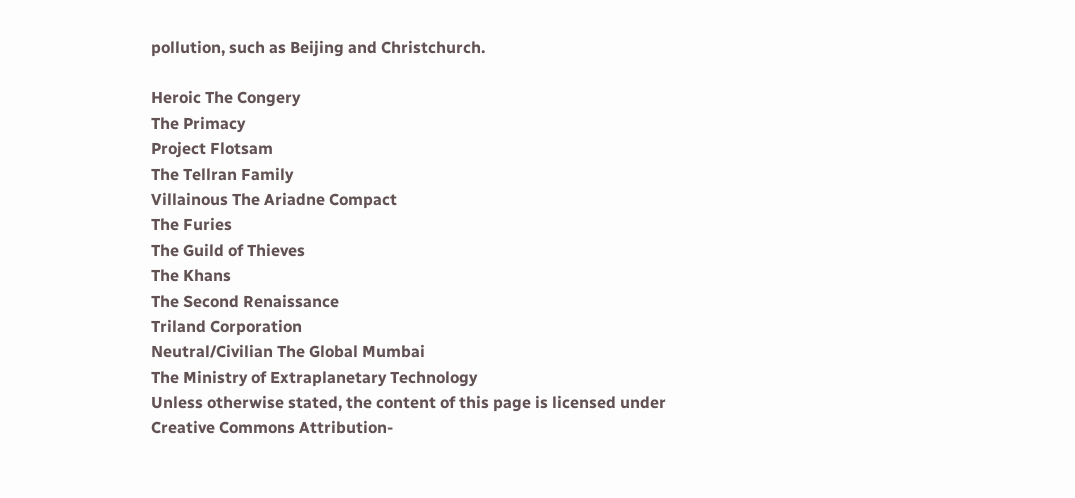pollution, such as Beijing and Christchurch.

Heroic The Congery
The Primacy
Project Flotsam
The Tellran Family
Villainous The Ariadne Compact
The Furies
The Guild of Thieves
The Khans
The Second Renaissance
Triland Corporation
Neutral/Civilian The Global Mumbai
The Ministry of Extraplanetary Technology
Unless otherwise stated, the content of this page is licensed under Creative Commons Attribution-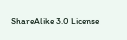ShareAlike 3.0 License